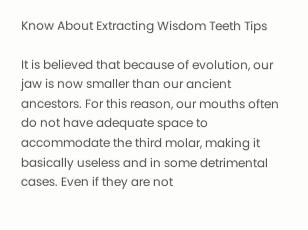Know About Extracting Wisdom Teeth Tips

It is believed that because of evolution, our jaw is now smaller than our ancient ancestors. For this reason, our mouths often do not have adequate space to accommodate the third molar, making it basically useless and in some detrimental cases. Even if they are not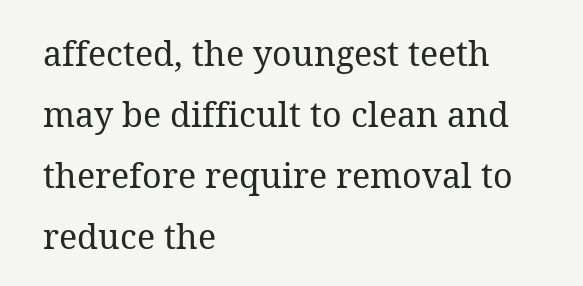affected, the youngest teeth may be difficult to clean and therefore require removal to reduce the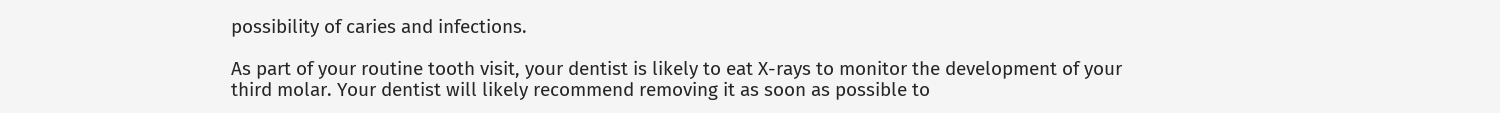possibility of caries and infections.

As part of your routine tooth visit, your dentist is likely to eat X-rays to monitor the development of your third molar. Your dentist will likely recommend removing it as soon as possible to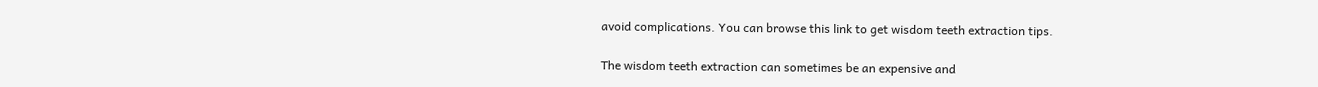avoid complications. You can browse this link to get wisdom teeth extraction tips.

The wisdom teeth extraction can sometimes be an expensive and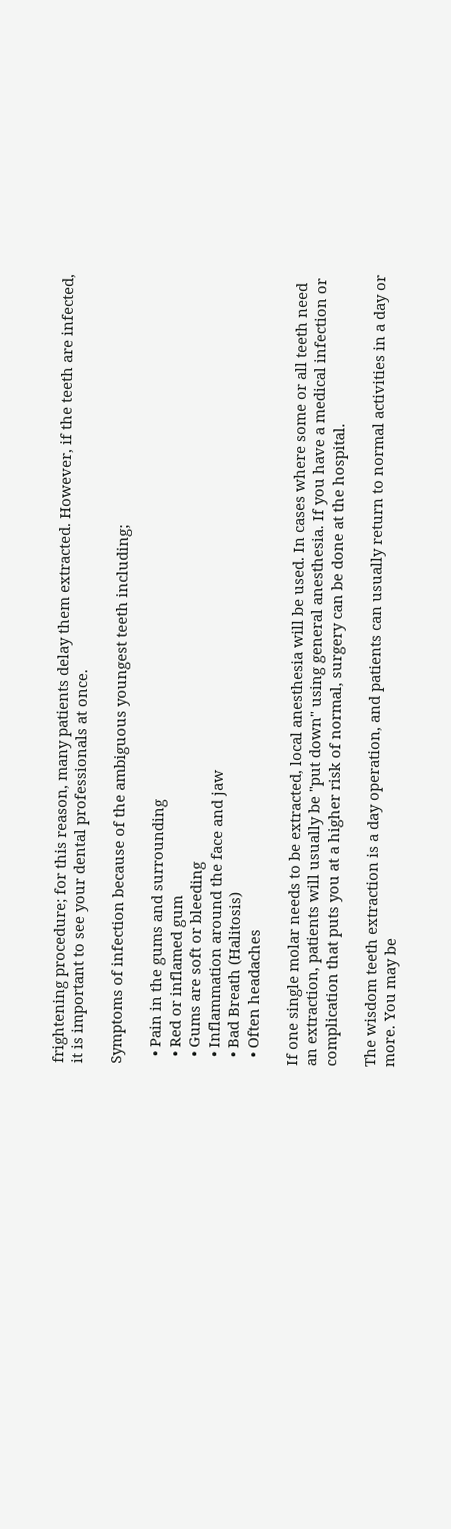frightening procedure; for this reason, many patients delay them extracted. However, if the teeth are infected, it is important to see your dental professionals at once.

Symptoms of infection because of the ambiguous youngest teeth including;

  • Pain in the gums and surrounding
  • Red or inflamed gum
  • Gums are soft or bleeding
  • Inflammation around the face and jaw
  • Bad Breath (Halitosis)
  • Often headaches

If one single molar needs to be extracted, local anesthesia will be used. In cases where some or all teeth need an extraction, patients will usually be "put down" using general anesthesia. If you have a medical infection or complication that puts you at a higher risk of normal, surgery can be done at the hospital.

The wisdom teeth extraction is a day operation, and patients can usually return to normal activities in a day or more. You may be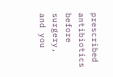prescribed antibiotics before surgery, and you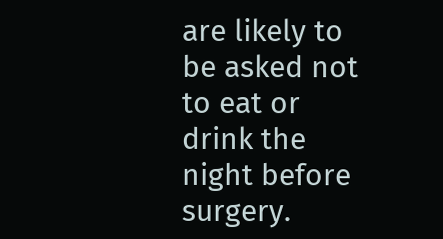are likely to be asked not to eat or drink the night before surgery.